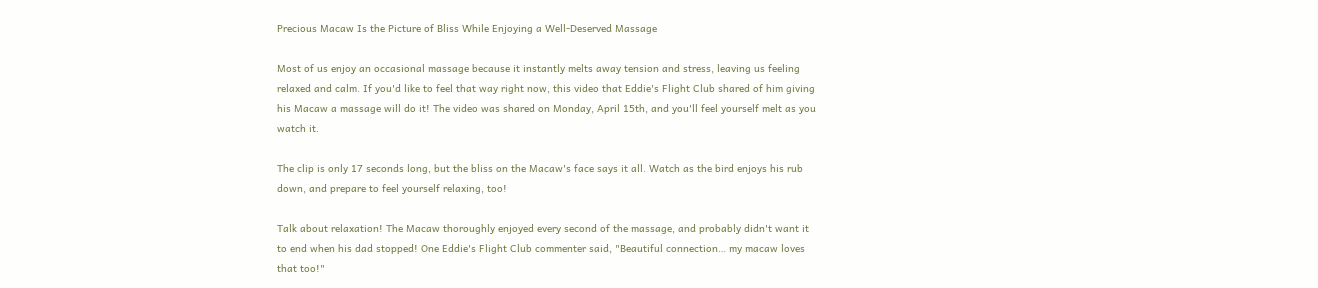Precious Macaw Is the Picture of Bliss While Enjoying a Well-Deserved Massage

Most of us enjoy an occasional massage because it instantly melts away tension and stress, leaving us feeling relaxed and calm. If you'd like to feel that way right now, this video that Eddie's Flight Club shared of him giving his Macaw a massage will do it! The video was shared on Monday, April 15th, and you'll feel yourself melt as you watch it.

The clip is only 17 seconds long, but the bliss on the Macaw's face says it all. Watch as the bird enjoys his rub down, and prepare to feel yourself relaxing, too!

Talk about relaxation! The Macaw thoroughly enjoyed every second of the massage, and probably didn't want it to end when his dad stopped! One Eddie's Flight Club commenter said, "Beautiful connection… my macaw loves that too!"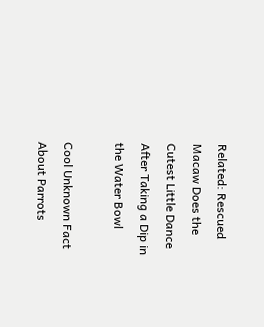Related: Rescued Macaw Does the Cutest Little Dance After Taking a Dip in the Water Bowl

Cool Unknown Fact About Parrots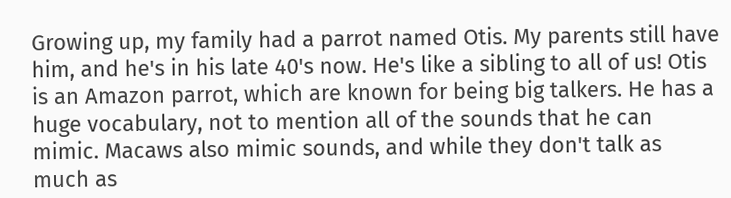Growing up, my family had a parrot named Otis. My parents still have him, and he's in his late 40's now. He's like a sibling to all of us! Otis is an Amazon parrot, which are known for being big talkers. He has a huge vocabulary, not to mention all of the sounds that he can mimic. Macaws also mimic sounds, and while they don't talk as much as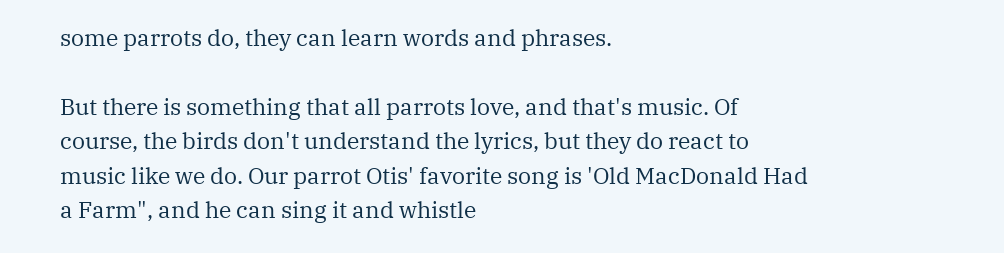some parrots do, they can learn words and phrases.

But there is something that all parrots love, and that's music. Of course, the birds don't understand the lyrics, but they do react to music like we do. Our parrot Otis' favorite song is 'Old MacDonald Had a Farm", and he can sing it and whistle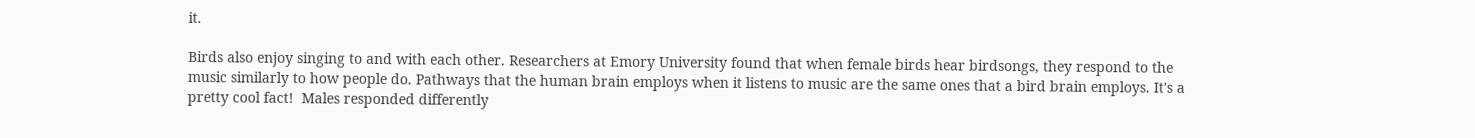it.

Birds also enjoy singing to and with each other. Researchers at Emory University found that when female birds hear birdsongs, they respond to the music similarly to how people do. Pathways that the human brain employs when it listens to music are the same ones that a bird brain employs. It's a pretty cool fact!  Males responded differently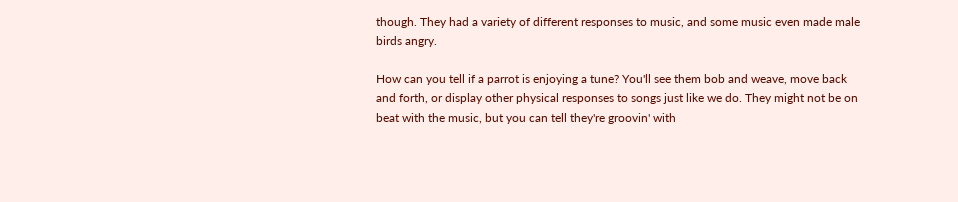though. They had a variety of different responses to music, and some music even made male birds angry.

How can you tell if a parrot is enjoying a tune? You'll see them bob and weave, move back and forth, or display other physical responses to songs just like we do. They might not be on beat with the music, but you can tell they're groovin' with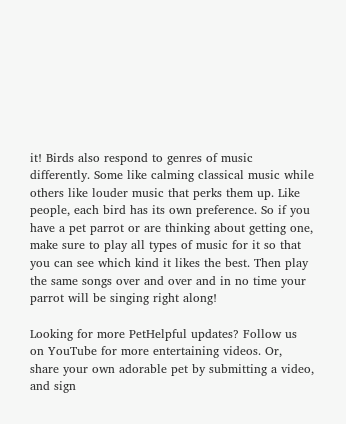it! Birds also respond to genres of music differently. Some like calming classical music while others like louder music that perks them up. Like people, each bird has its own preference. So if you have a pet parrot or are thinking about getting one, make sure to play all types of music for it so that you can see which kind it likes the best. Then play the same songs over and over and in no time your parrot will be singing right along!

Looking for more PetHelpful updates? Follow us on YouTube for more entertaining videos. Or, share your own adorable pet by submitting a video, and sign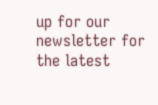up for our newsletter for the latest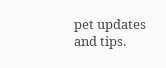pet updates and tips.